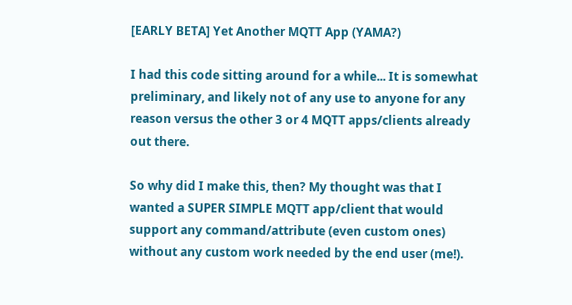[EARLY BETA] Yet Another MQTT App (YAMA?)

I had this code sitting around for a while... It is somewhat preliminary, and likely not of any use to anyone for any reason versus the other 3 or 4 MQTT apps/clients already out there.

So why did I make this, then? My thought was that I wanted a SUPER SIMPLE MQTT app/client that would support any command/attribute (even custom ones) without any custom work needed by the end user (me!).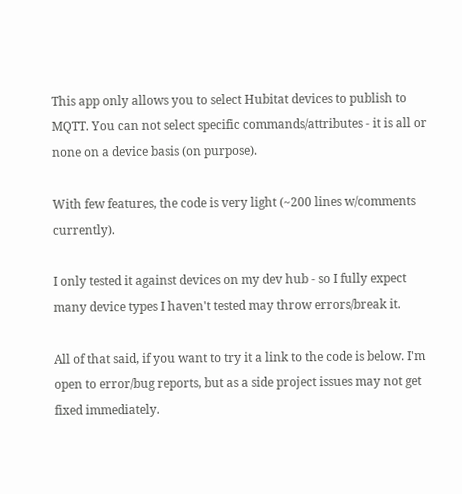This app only allows you to select Hubitat devices to publish to MQTT. You can not select specific commands/attributes - it is all or none on a device basis (on purpose).

With few features, the code is very light (~200 lines w/comments currently).

I only tested it against devices on my dev hub - so I fully expect many device types I haven't tested may throw errors/break it.

All of that said, if you want to try it a link to the code is below. I'm open to error/bug reports, but as a side project issues may not get fixed immediately.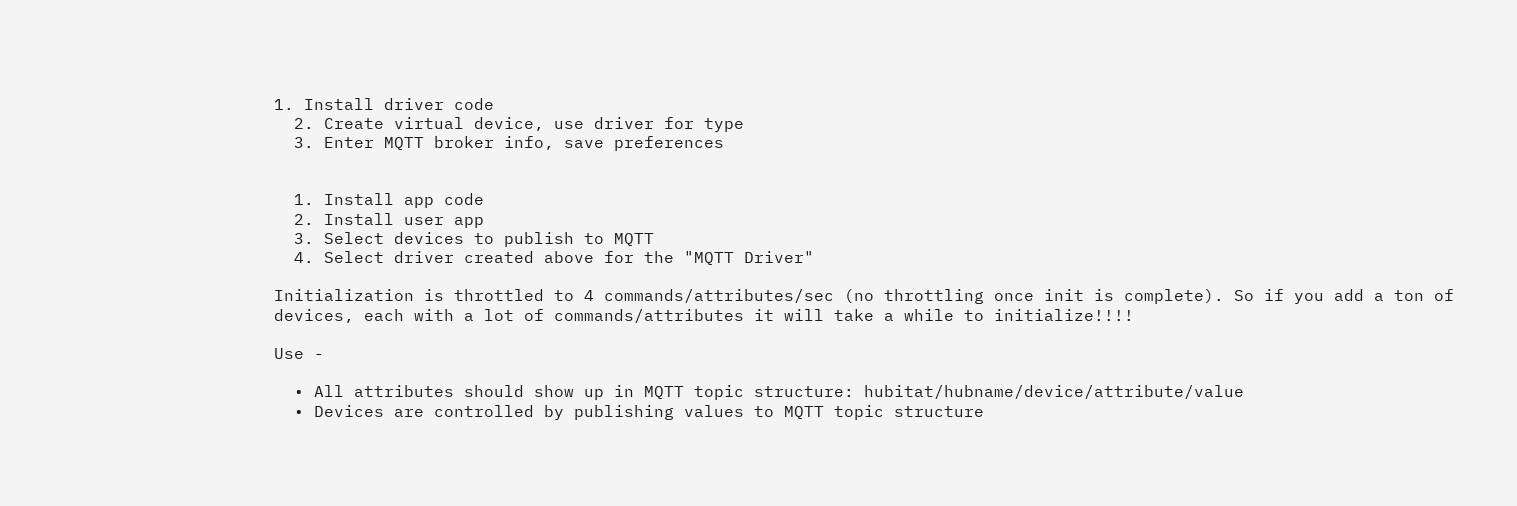1. Install driver code
  2. Create virtual device, use driver for type
  3. Enter MQTT broker info, save preferences


  1. Install app code
  2. Install user app
  3. Select devices to publish to MQTT
  4. Select driver created above for the "MQTT Driver"

Initialization is throttled to 4 commands/attributes/sec (no throttling once init is complete). So if you add a ton of devices, each with a lot of commands/attributes it will take a while to initialize!!!!

Use -

  • All attributes should show up in MQTT topic structure: hubitat/hubname/device/attribute/value
  • Devices are controlled by publishing values to MQTT topic structure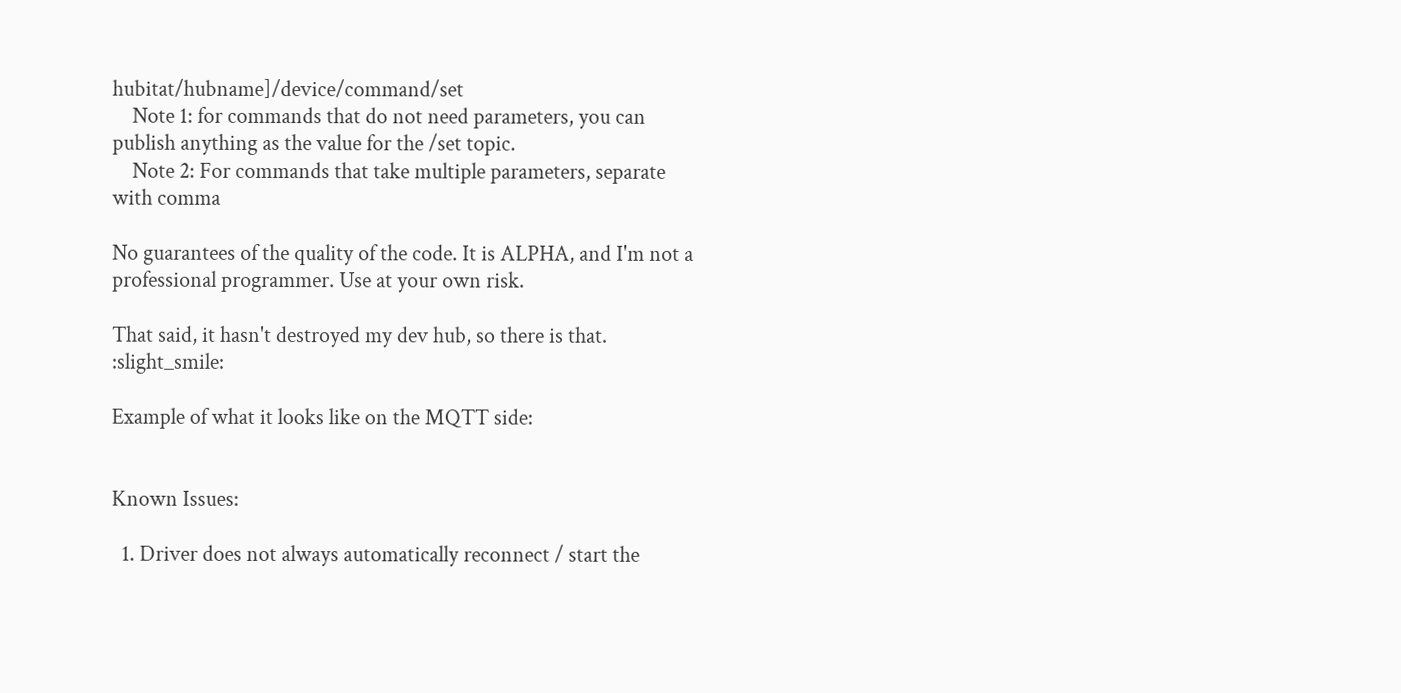hubitat/hubname]/device/command/set
    Note 1: for commands that do not need parameters, you can publish anything as the value for the /set topic.
    Note 2: For commands that take multiple parameters, separate with comma

No guarantees of the quality of the code. It is ALPHA, and I'm not a professional programmer. Use at your own risk.

That said, it hasn't destroyed my dev hub, so there is that. :slight_smile:

Example of what it looks like on the MQTT side:


Known Issues:

  1. Driver does not always automatically reconnect / start the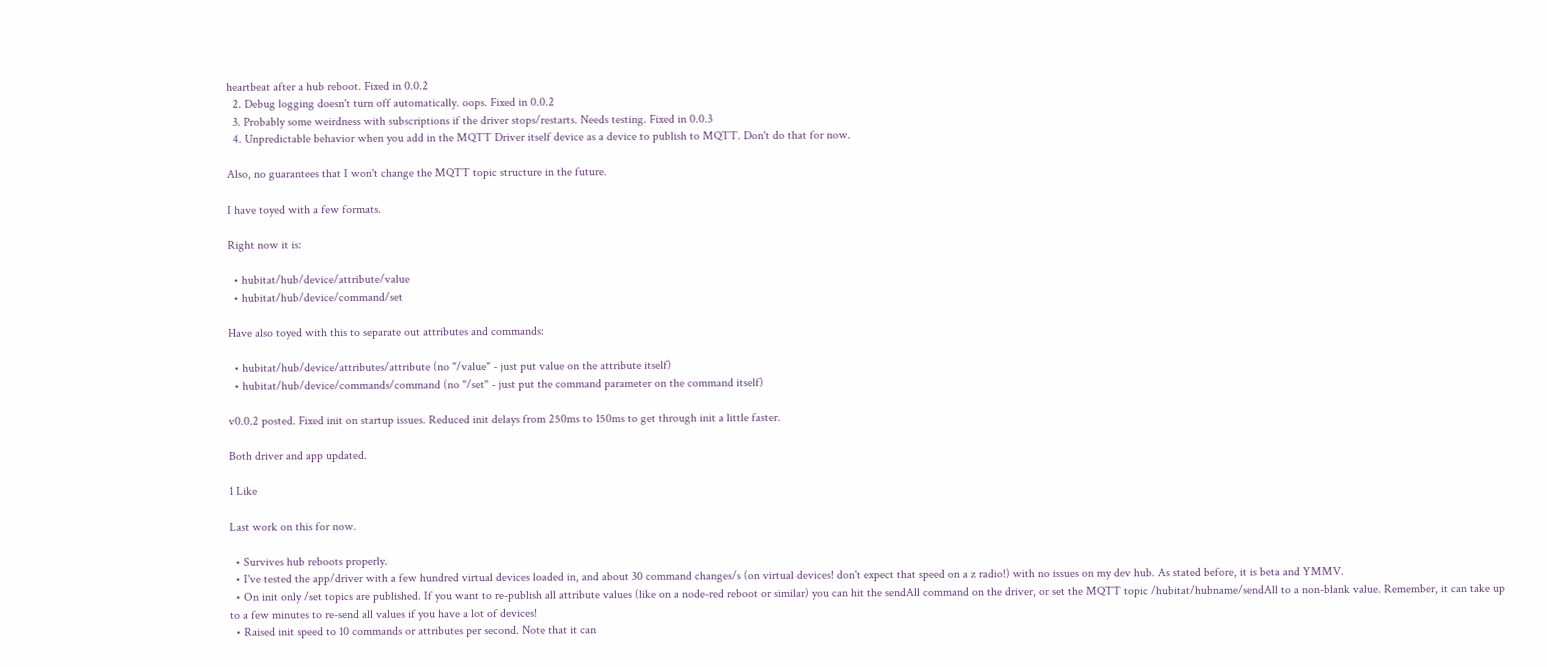heartbeat after a hub reboot. Fixed in 0.0.2
  2. Debug logging doesn't turn off automatically. oops. Fixed in 0.0.2
  3. Probably some weirdness with subscriptions if the driver stops/restarts. Needs testing. Fixed in 0.0.3
  4. Unpredictable behavior when you add in the MQTT Driver itself device as a device to publish to MQTT. Don't do that for now.

Also, no guarantees that I won't change the MQTT topic structure in the future.

I have toyed with a few formats.

Right now it is:

  • hubitat/hub/device/attribute/value
  • hubitat/hub/device/command/set

Have also toyed with this to separate out attributes and commands:

  • hubitat/hub/device/attributes/attribute (no "/value" - just put value on the attribute itself)
  • hubitat/hub/device/commands/command (no "/set" - just put the command parameter on the command itself)

v0.0.2 posted. Fixed init on startup issues. Reduced init delays from 250ms to 150ms to get through init a little faster.

Both driver and app updated.

1 Like

Last work on this for now.

  • Survives hub reboots properly.
  • I've tested the app/driver with a few hundred virtual devices loaded in, and about 30 command changes/s (on virtual devices! don't expect that speed on a z radio!) with no issues on my dev hub. As stated before, it is beta and YMMV.
  • On init only /set topics are published. If you want to re-publish all attribute values (like on a node-red reboot or similar) you can hit the sendAll command on the driver, or set the MQTT topic /hubitat/hubname/sendAll to a non-blank value. Remember, it can take up to a few minutes to re-send all values if you have a lot of devices!
  • Raised init speed to 10 commands or attributes per second. Note that it can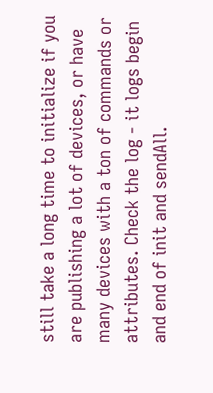still take a long time to initialize if you are publishing a lot of devices, or have many devices with a ton of commands or attributes. Check the log - it logs begin and end of init and sendAll.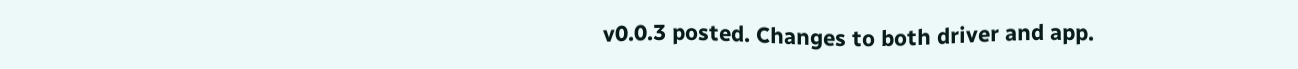v0.0.3 posted. Changes to both driver and app.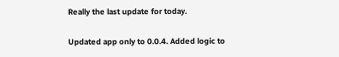Really the last update for today.

Updated app only to 0.0.4. Added logic to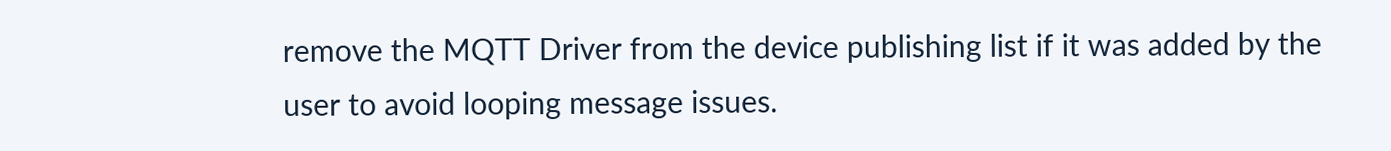remove the MQTT Driver from the device publishing list if it was added by the user to avoid looping message issues.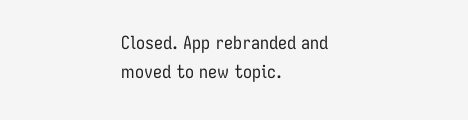Closed. App rebranded and moved to new topic.